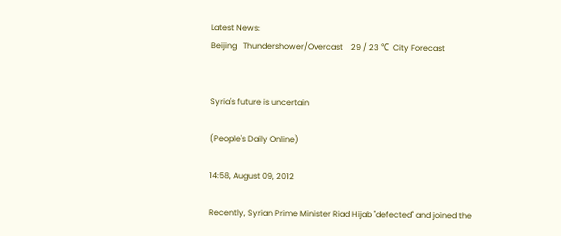Latest News:
Beijing   Thundershower/Overcast    29 / 23 ℃  City Forecast


Syria's future is uncertain

(People's Daily Online)

14:58, August 09, 2012

Recently, Syrian Prime Minister Riad Hijab "defected" and joined the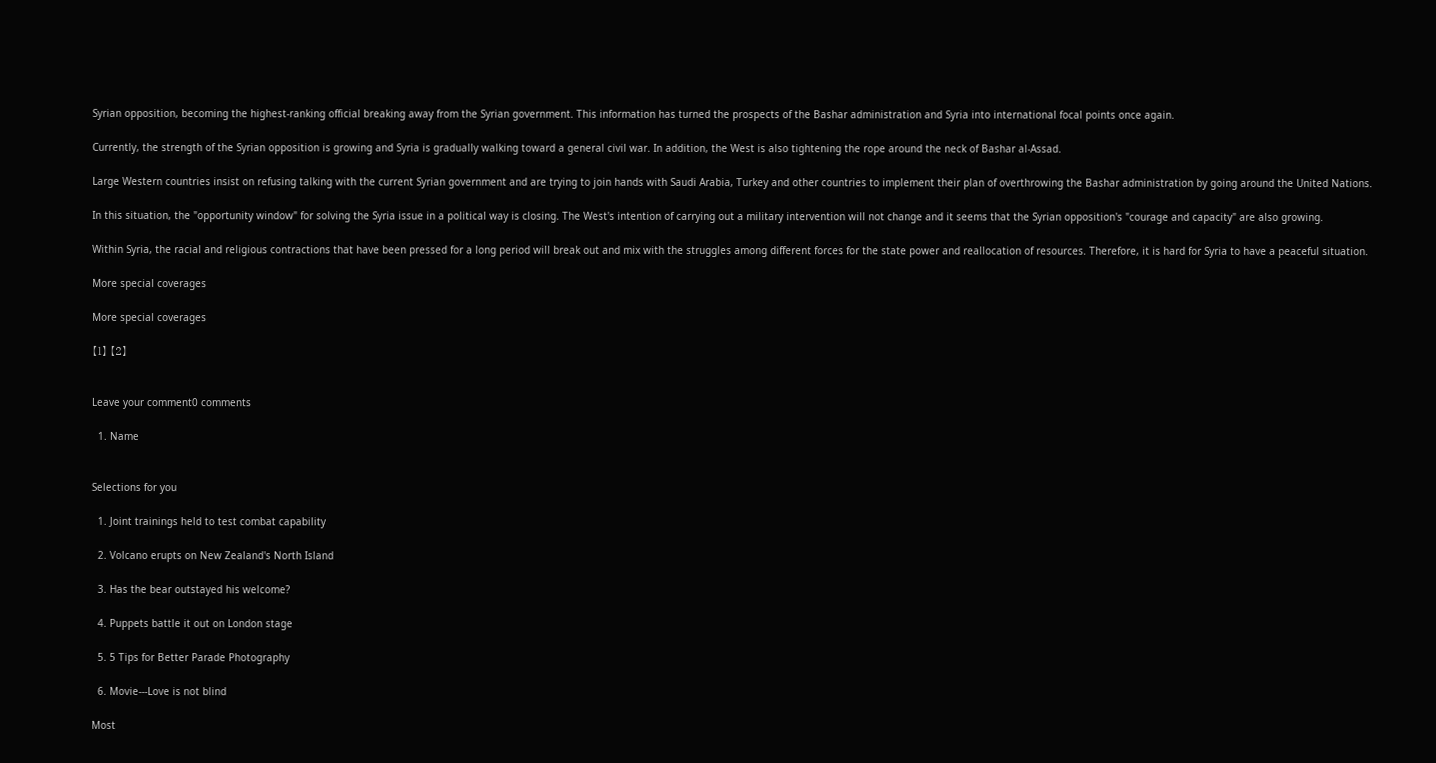Syrian opposition, becoming the highest-ranking official breaking away from the Syrian government. This information has turned the prospects of the Bashar administration and Syria into international focal points once again.

Currently, the strength of the Syrian opposition is growing and Syria is gradually walking toward a general civil war. In addition, the West is also tightening the rope around the neck of Bashar al-Assad.

Large Western countries insist on refusing talking with the current Syrian government and are trying to join hands with Saudi Arabia, Turkey and other countries to implement their plan of overthrowing the Bashar administration by going around the United Nations.

In this situation, the "opportunity window" for solving the Syria issue in a political way is closing. The West's intention of carrying out a military intervention will not change and it seems that the Syrian opposition's "courage and capacity" are also growing.

Within Syria, the racial and religious contractions that have been pressed for a long period will break out and mix with the struggles among different forces for the state power and reallocation of resources. Therefore, it is hard for Syria to have a peaceful situation.

More special coverages

More special coverages

【1】 【2】


Leave your comment0 comments

  1. Name


Selections for you

  1. Joint trainings held to test combat capability

  2. Volcano erupts on New Zealand's North Island

  3. Has the bear outstayed his welcome?

  4. Puppets battle it out on London stage

  5. 5 Tips for Better Parade Photography

  6. Movie---Love is not blind

Most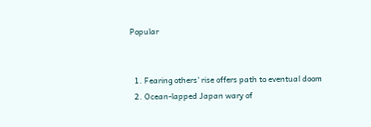Popular


  1. Fearing others' rise offers path to eventual doom
  2. Ocean-lapped Japan wary of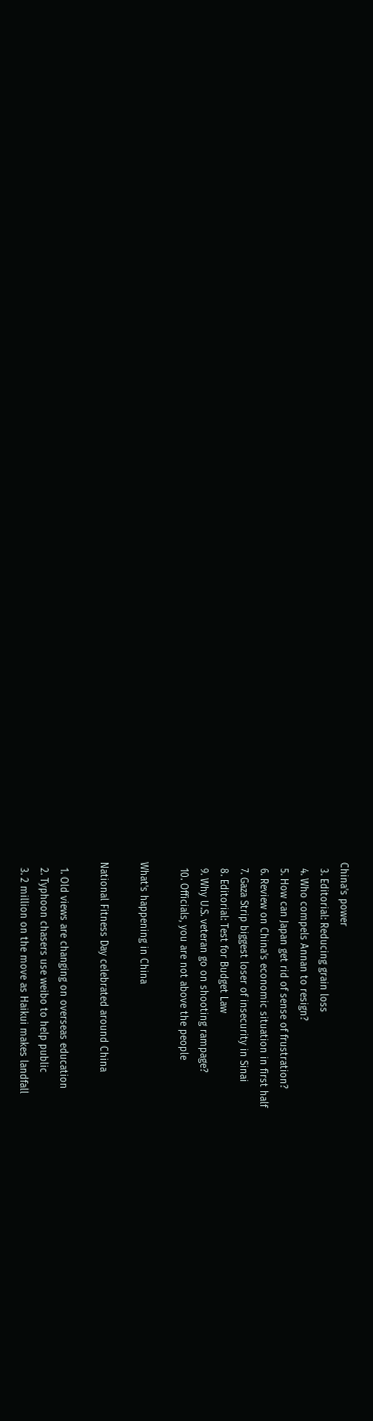China's power
  3. Editorial: Reducing grain loss
  4. Who compels Annan to resign?
  5. How can Japan get rid of sense of frustration?
  6. Review on China's economic situation in first half
  7. Gaza Strip biggest loser of insecurity in Sinai
  8. Editorial: Test for Budget Law
  9. Why U.S. veteran go on shooting rampage?
  10. Officials, you are not above the people

What's happening in China

National Fitness Day celebrated around China

  1. Old views are changing on overseas education
  2. Typhoon chasers use weibo to help public
  3. 2 million on the move as Haikui makes landfall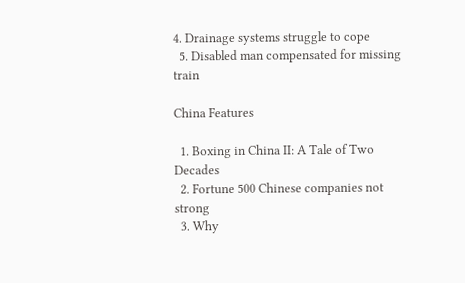4. Drainage systems struggle to cope
  5. Disabled man compensated for missing train

China Features

  1. Boxing in China II: A Tale of Two Decades
  2. Fortune 500 Chinese companies not strong
  3. Why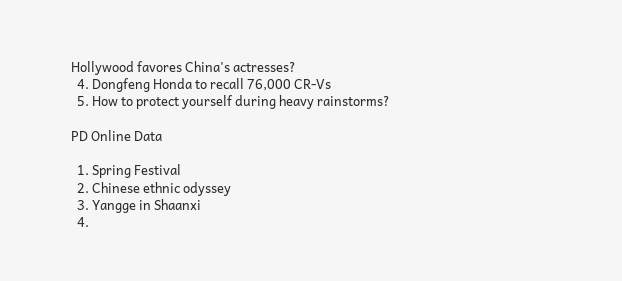Hollywood favores China's actresses?
  4. Dongfeng Honda to recall 76,000 CR-Vs
  5. How to protect yourself during heavy rainstorms?

PD Online Data

  1. Spring Festival
  2. Chinese ethnic odyssey
  3. Yangge in Shaanxi
  4.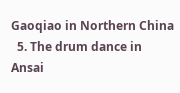Gaoqiao in Northern China
  5. The drum dance in Ansai